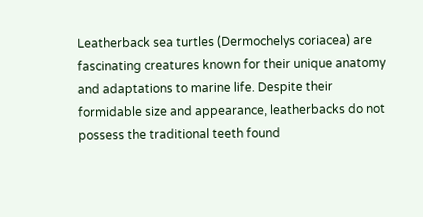Leatherback sea turtles (Dermochelys coriacea) are fascinating creatures known for their unique anatomy and adaptations to marine life. Despite their formidable size and appearance, leatherbacks do not possess the traditional teeth found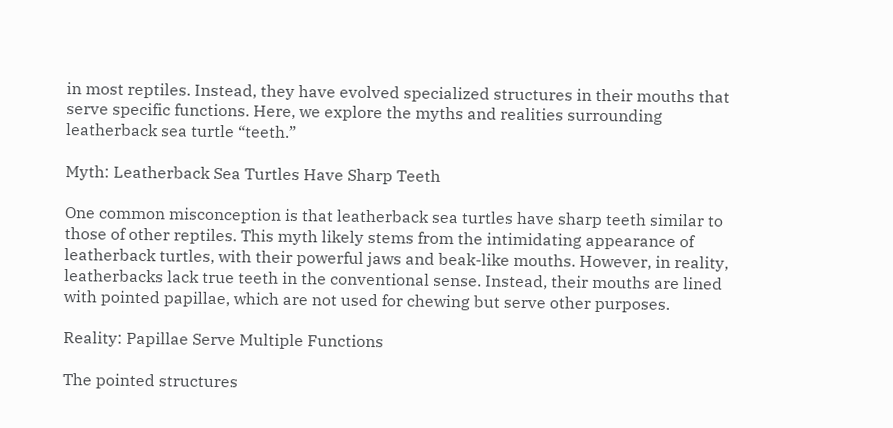in most reptiles. Instead, they have evolved specialized structures in their mouths that serve specific functions. Here, we explore the myths and realities surrounding leatherback sea turtle “teeth.”

Myth: Leatherback Sea Turtles Have Sharp Teeth

One common misconception is that leatherback sea turtles have sharp teeth similar to those of other reptiles. This myth likely stems from the intimidating appearance of leatherback turtles, with their powerful jaws and beak-like mouths. However, in reality, leatherbacks lack true teeth in the conventional sense. Instead, their mouths are lined with pointed papillae, which are not used for chewing but serve other purposes.

Reality: Papillae Serve Multiple Functions

The pointed structures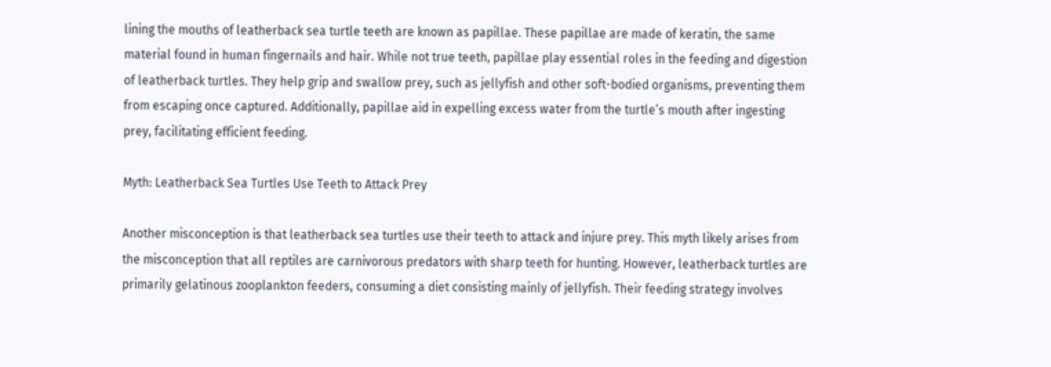lining the mouths of leatherback sea turtle teeth are known as papillae. These papillae are made of keratin, the same material found in human fingernails and hair. While not true teeth, papillae play essential roles in the feeding and digestion of leatherback turtles. They help grip and swallow prey, such as jellyfish and other soft-bodied organisms, preventing them from escaping once captured. Additionally, papillae aid in expelling excess water from the turtle’s mouth after ingesting prey, facilitating efficient feeding.

Myth: Leatherback Sea Turtles Use Teeth to Attack Prey

Another misconception is that leatherback sea turtles use their teeth to attack and injure prey. This myth likely arises from the misconception that all reptiles are carnivorous predators with sharp teeth for hunting. However, leatherback turtles are primarily gelatinous zooplankton feeders, consuming a diet consisting mainly of jellyfish. Their feeding strategy involves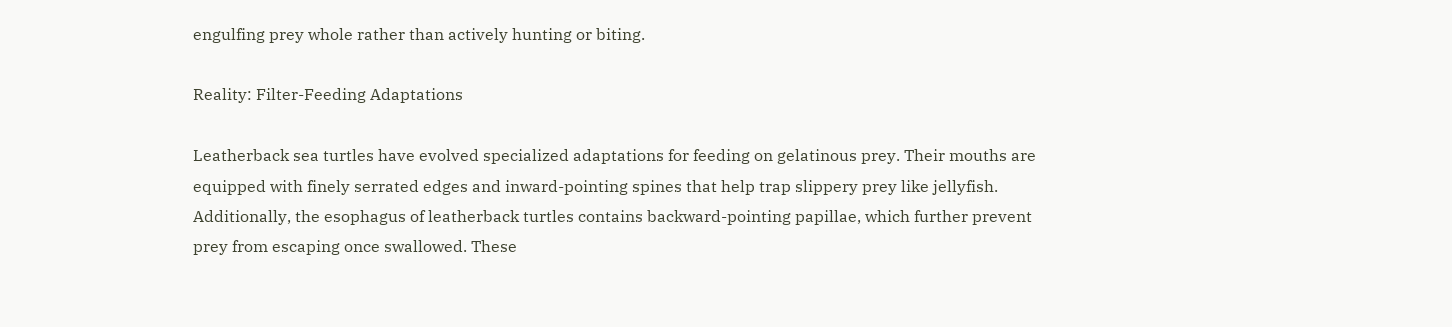engulfing prey whole rather than actively hunting or biting.

Reality: Filter-Feeding Adaptations

Leatherback sea turtles have evolved specialized adaptations for feeding on gelatinous prey. Their mouths are equipped with finely serrated edges and inward-pointing spines that help trap slippery prey like jellyfish. Additionally, the esophagus of leatherback turtles contains backward-pointing papillae, which further prevent prey from escaping once swallowed. These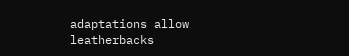adaptations allow leatherbacks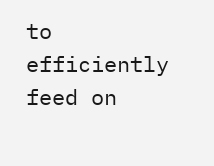to efficiently feed on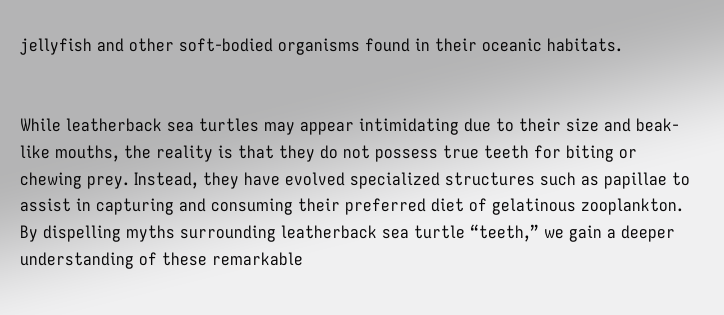jellyfish and other soft-bodied organisms found in their oceanic habitats.


While leatherback sea turtles may appear intimidating due to their size and beak-like mouths, the reality is that they do not possess true teeth for biting or chewing prey. Instead, they have evolved specialized structures such as papillae to assist in capturing and consuming their preferred diet of gelatinous zooplankton. By dispelling myths surrounding leatherback sea turtle “teeth,” we gain a deeper understanding of these remarkable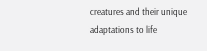creatures and their unique adaptations to life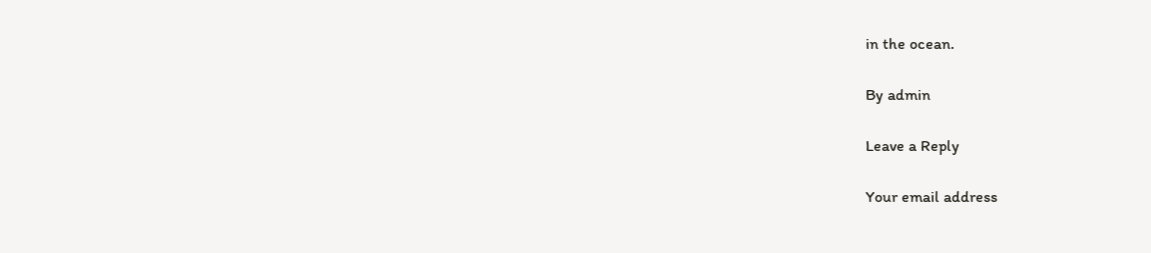in the ocean.

By admin

Leave a Reply

Your email address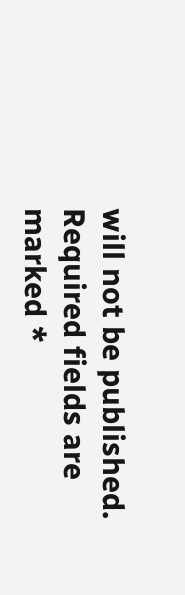will not be published. Required fields are marked *